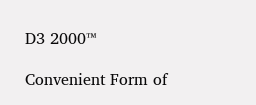D3 2000™

Convenient Form of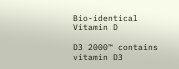Bio-identical Vitamin D

D3 2000™ contains vitamin D3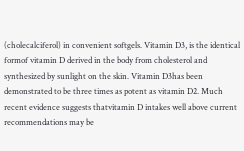(cholecalciferol) in convenient softgels. Vitamin D3, is the identical formof vitamin D derived in the body from cholesterol and synthesized by sunlight on the skin. Vitamin D3has been demonstrated to be three times as potent as vitamin D2. Much recent evidence suggests thatvitamin D intakes well above current recommendations may be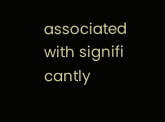associated with signifi cantly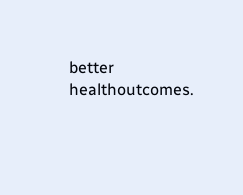better healthoutcomes.